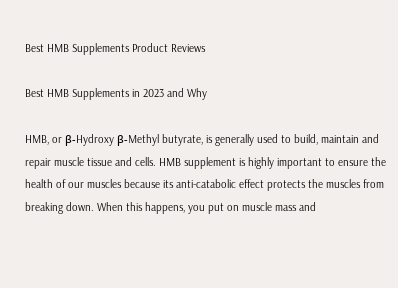Best HMB Supplements Product Reviews

Best HMB Supplements in 2023 and Why

HMB, or β-Hydroxy β-Methyl butyrate, is generally used to build, maintain and repair muscle tissue and cells. HMB supplement is highly important to ensure the health of our muscles because its anti-catabolic effect protects the muscles from breaking down. When this happens, you put on muscle mass and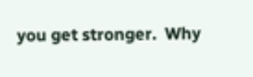you get stronger.  Why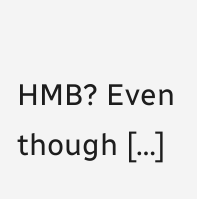HMB? Even though […]